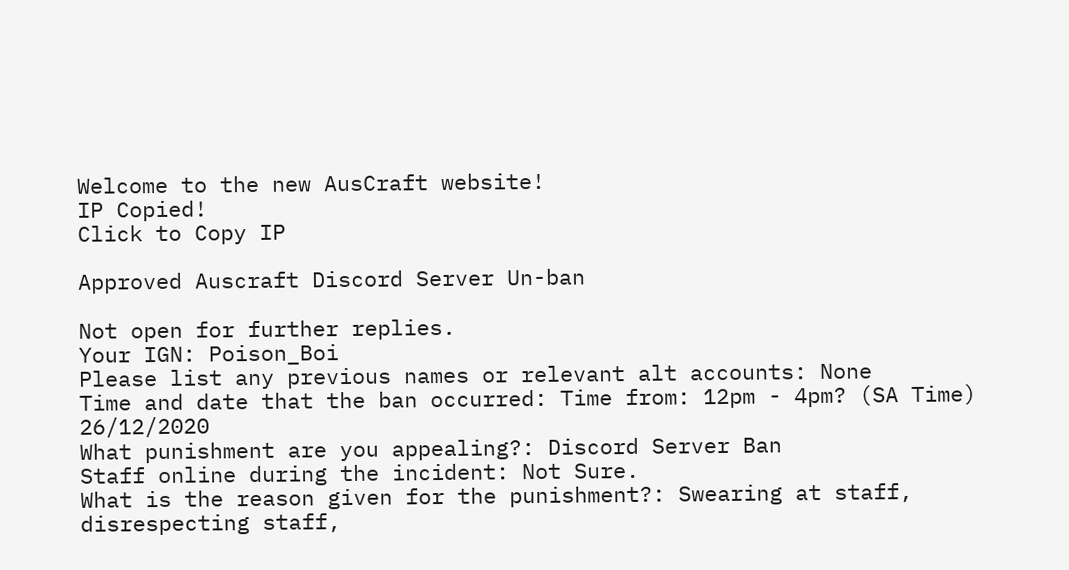Welcome to the new AusCraft website!
IP Copied!
Click to Copy IP

Approved Auscraft Discord Server Un-ban

Not open for further replies.
Your IGN: Poison_Boi
Please list any previous names or relevant alt accounts: None
Time and date that the ban occurred: Time from: 12pm - 4pm? (SA Time) 26/12/2020
What punishment are you appealing?: Discord Server Ban
Staff online during the incident: Not Sure.
What is the reason given for the punishment?: Swearing at staff, disrespecting staff,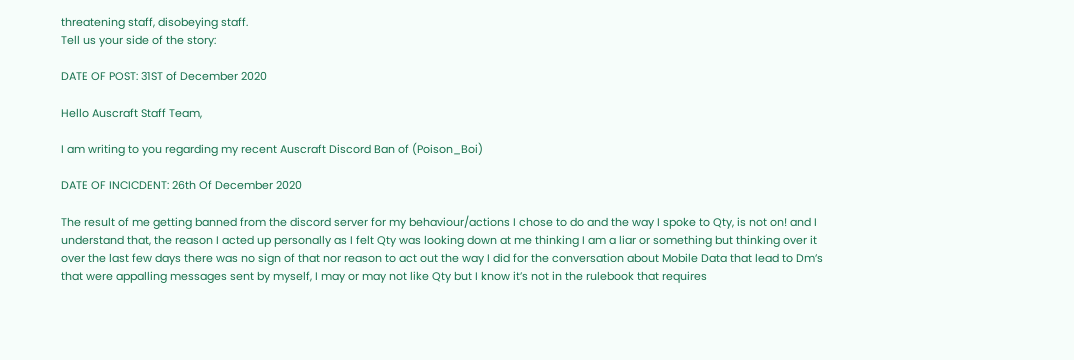threatening staff, disobeying staff.
Tell us your side of the story:

DATE OF POST: 31ST of December 2020

Hello Auscraft Staff Team,

I am writing to you regarding my recent Auscraft Discord Ban of (Poison_Boi)

DATE OF INCICDENT: 26th Of December 2020

The result of me getting banned from the discord server for my behaviour/actions I chose to do and the way I spoke to Qty, is not on! and I understand that, the reason I acted up personally as I felt Qty was looking down at me thinking I am a liar or something but thinking over it over the last few days there was no sign of that nor reason to act out the way I did for the conversation about Mobile Data that lead to Dm’s that were appalling messages sent by myself, I may or may not like Qty but I know it’s not in the rulebook that requires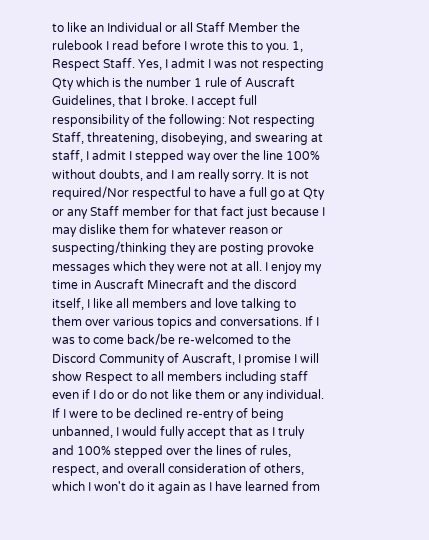to like an Individual or all Staff Member the rulebook I read before I wrote this to you. 1, Respect Staff. Yes, I admit I was not respecting Qty which is the number 1 rule of Auscraft Guidelines, that I broke. I accept full responsibility of the following: Not respecting Staff, threatening, disobeying, and swearing at staff, I admit I stepped way over the line 100% without doubts, and I am really sorry. It is not required/Nor respectful to have a full go at Qty or any Staff member for that fact just because I may dislike them for whatever reason or suspecting/thinking they are posting provoke messages which they were not at all. I enjoy my time in Auscraft Minecraft and the discord itself, I like all members and love talking to them over various topics and conversations. If I was to come back/be re-welcomed to the Discord Community of Auscraft, I promise I will show Respect to all members including staff even if I do or do not like them or any individual. If I were to be declined re-entry of being unbanned, I would fully accept that as I truly and 100% stepped over the lines of rules, respect, and overall consideration of others, which I won't do it again as I have learned from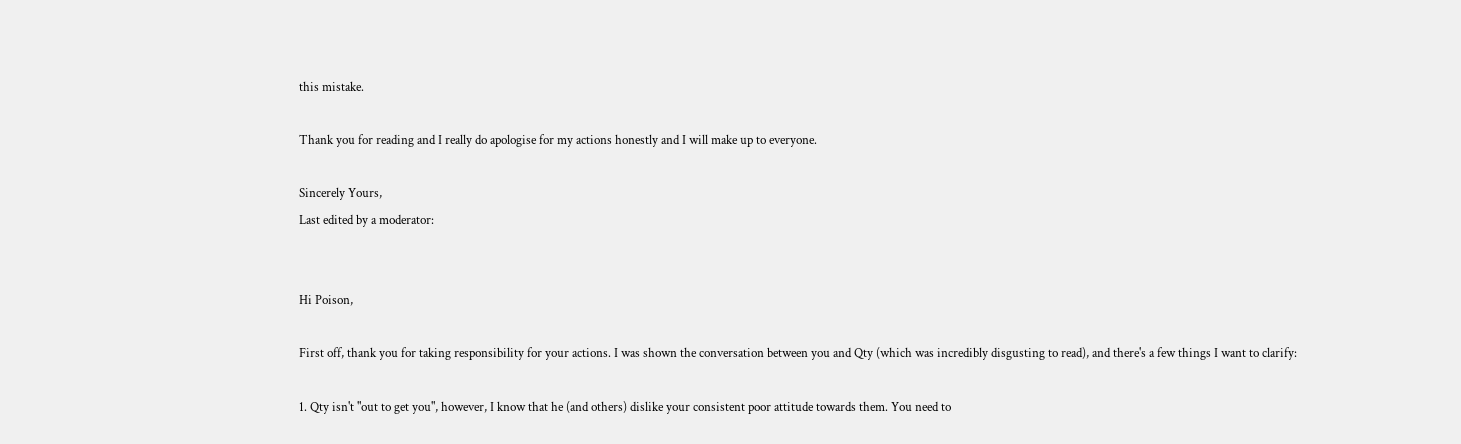this mistake.

Thank you for reading and I really do apologise for my actions honestly and I will make up to everyone.

Sincerely Yours,
Last edited by a moderator:


Hi Poison,

First off, thank you for taking responsibility for your actions. I was shown the conversation between you and Qty (which was incredibly disgusting to read), and there's a few things I want to clarify:

1. Qty isn't "out to get you", however, I know that he (and others) dislike your consistent poor attitude towards them. You need to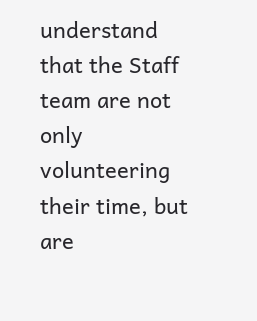understand that the Staff team are not only volunteering their time, but are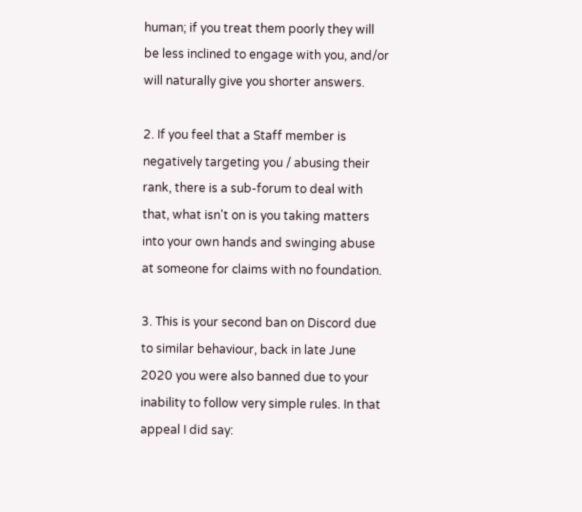human; if you treat them poorly they will be less inclined to engage with you, and/or will naturally give you shorter answers.

2. If you feel that a Staff member is negatively targeting you / abusing their rank, there is a sub-forum to deal with that, what isn't on is you taking matters into your own hands and swinging abuse at someone for claims with no foundation.

3. This is your second ban on Discord due to similar behaviour, back in late June 2020 you were also banned due to your inability to follow very simple rules. In that appeal I did say: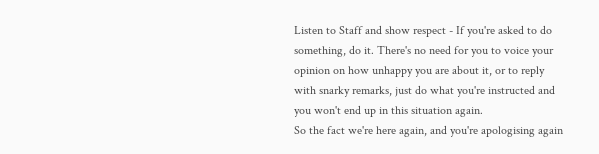Listen to Staff and show respect - If you're asked to do something, do it. There's no need for you to voice your opinion on how unhappy you are about it, or to reply with snarky remarks, just do what you're instructed and you won't end up in this situation again.
So the fact we're here again, and you're apologising again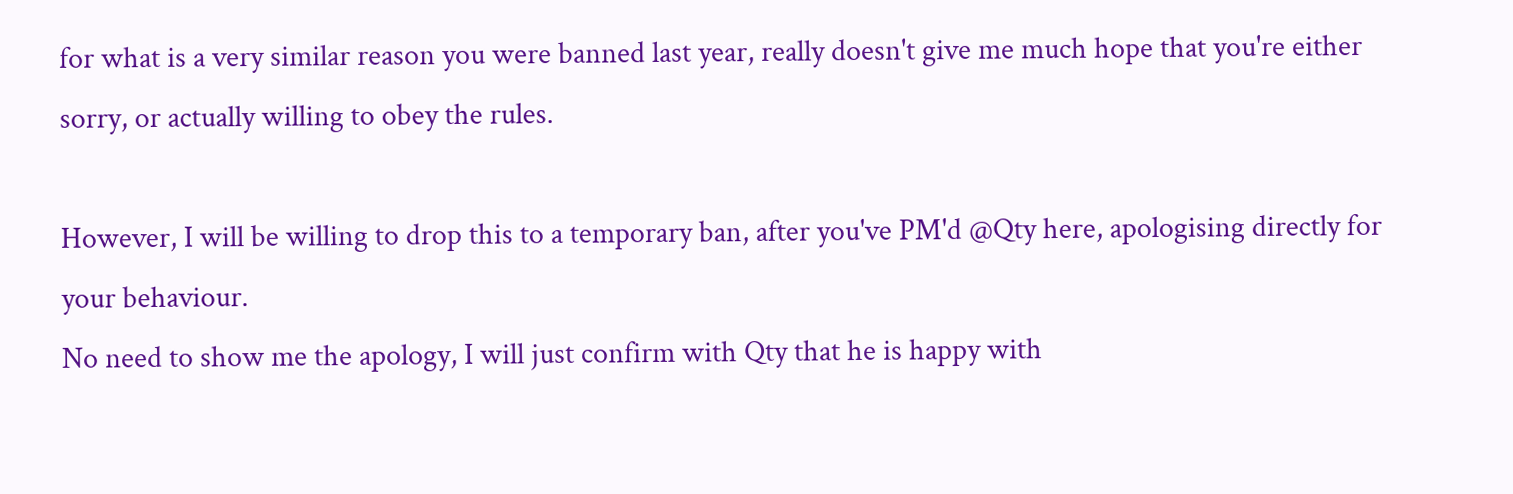for what is a very similar reason you were banned last year, really doesn't give me much hope that you're either sorry, or actually willing to obey the rules.

However, I will be willing to drop this to a temporary ban, after you've PM'd @Qty here, apologising directly for your behaviour.
No need to show me the apology, I will just confirm with Qty that he is happy with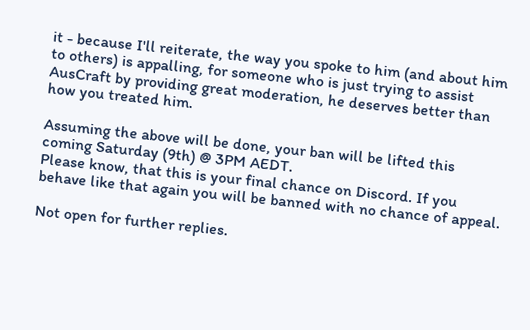it - because I'll reiterate, the way you spoke to him (and about him to others) is appalling, for someone who is just trying to assist AusCraft by providing great moderation, he deserves better than how you treated him.

Assuming the above will be done, your ban will be lifted this coming Saturday (9th) @ 3PM AEDT.
Please know, that this is your final chance on Discord. If you behave like that again you will be banned with no chance of appeal.

Not open for further replies.